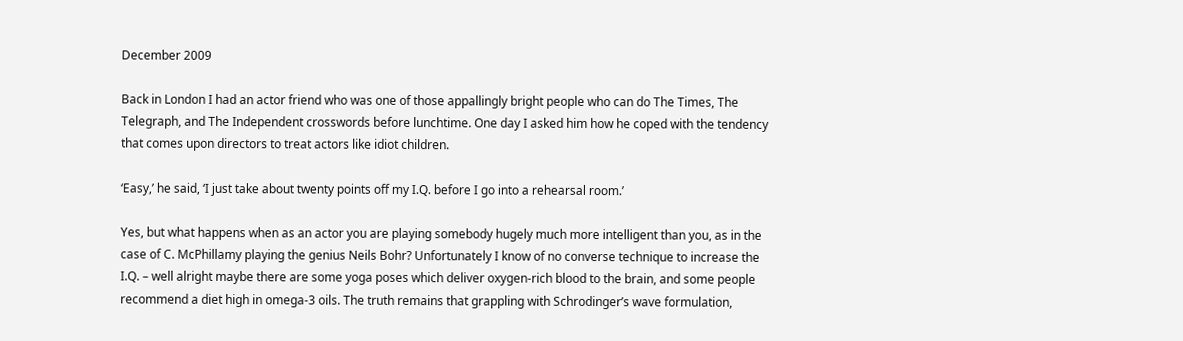December 2009

Back in London I had an actor friend who was one of those appallingly bright people who can do The Times, The Telegraph, and The Independent crosswords before lunchtime. One day I asked him how he coped with the tendency that comes upon directors to treat actors like idiot children.

‘Easy,’ he said, ‘I just take about twenty points off my I.Q. before I go into a rehearsal room.’

Yes, but what happens when as an actor you are playing somebody hugely much more intelligent than you, as in the case of C. McPhillamy playing the genius Neils Bohr? Unfortunately I know of no converse technique to increase the I.Q. – well alright maybe there are some yoga poses which deliver oxygen-rich blood to the brain, and some people recommend a diet high in omega-3 oils. The truth remains that grappling with Schrodinger’s wave formulation,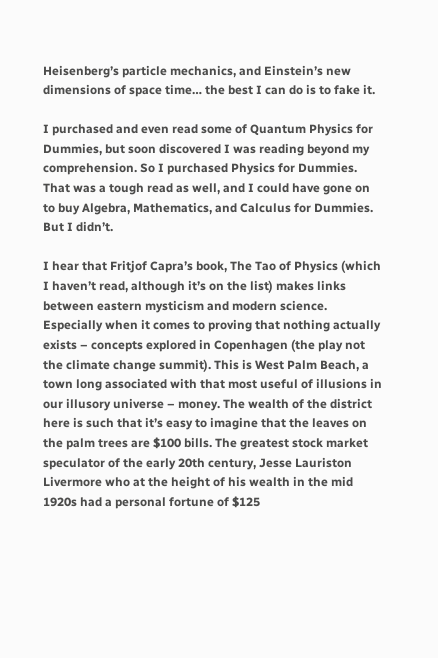Heisenberg’s particle mechanics, and Einstein’s new dimensions of space time… the best I can do is to fake it.

I purchased and even read some of Quantum Physics for Dummies, but soon discovered I was reading beyond my comprehension. So I purchased Physics for Dummies. That was a tough read as well, and I could have gone on to buy Algebra, Mathematics, and Calculus for Dummies. But I didn’t.

I hear that Fritjof Capra’s book, The Tao of Physics (which I haven’t read, although it’s on the list) makes links between eastern mysticism and modern science. Especially when it comes to proving that nothing actually exists – concepts explored in Copenhagen (the play not the climate change summit). This is West Palm Beach, a town long associated with that most useful of illusions in our illusory universe – money. The wealth of the district here is such that it’s easy to imagine that the leaves on the palm trees are $100 bills. The greatest stock market speculator of the early 20th century, Jesse Lauriston Livermore who at the height of his wealth in the mid 1920s had a personal fortune of $125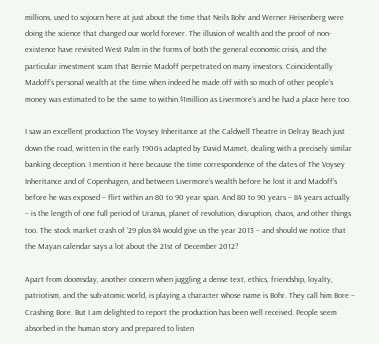millions, used to sojourn here at just about the time that Neils Bohr and Werner Heisenberg were doing the science that changed our world forever. The illusion of wealth and the proof of non-existence have revisited West Palm in the forms of both the general economic crisis, and the particular investment scam that Bernie Madoff perpetrated on many investors. Coincidentally Madoff’s personal wealth at the time when indeed he made off with so much of other people’s money was estimated to be the same to within $1million as Livermore’s and he had a place here too.

I saw an excellent production The Voysey Inheritance at the Caldwell Theatre in Delray Beach just down the road, written in the early 1900s adapted by David Mamet, dealing with a precisely similar banking deception. I mention it here because the time correspondence of the dates of The Voysey Inheritance and of Copenhagen, and between Livermore’s wealth before he lost it and Madoff’s before he was exposed – flirt within an 80 to 90 year span. And 80 to 90 years – 84 years actually – is the length of one full period of Uranus, planet of revolution, disruption, chaos, and other things too. The stock market crash of ’29 plus 84 would give us the year 2013 – and should we notice that the Mayan calendar says a lot about the 21st of December 2012?

Apart from doomsday, another concern when juggling a dense text, ethics, friendship, loyalty, patriotism, and the sub-atomic world, is playing a character whose name is Bohr. They call him Bore – Crashing Bore. But I am delighted to report the production has been well received. People seem absorbed in the human story and prepared to listen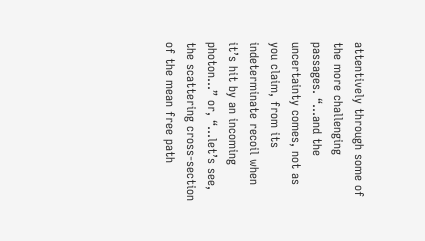attentively through some of the more challenging passages. “…and the uncertainty comes, not as you claim, from its indeterminate recoil when it’s hit by an incoming photon…” or, “…let’s see, the scattering cross-section of the mean free path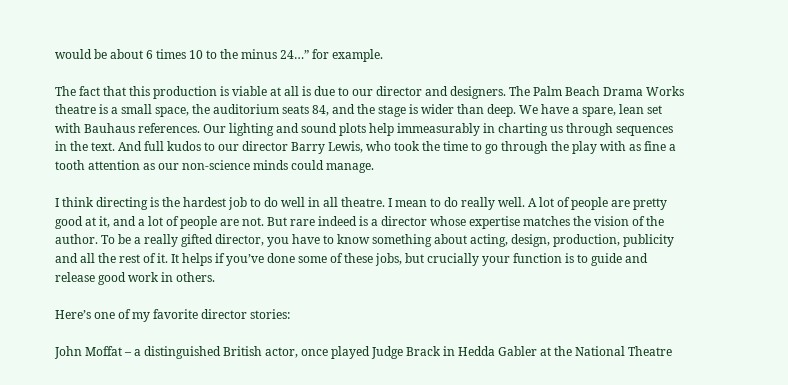would be about 6 times 10 to the minus 24…” for example.

The fact that this production is viable at all is due to our director and designers. The Palm Beach Drama Works theatre is a small space, the auditorium seats 84, and the stage is wider than deep. We have a spare, lean set with Bauhaus references. Our lighting and sound plots help immeasurably in charting us through sequences in the text. And full kudos to our director Barry Lewis, who took the time to go through the play with as fine a tooth attention as our non-science minds could manage.

I think directing is the hardest job to do well in all theatre. I mean to do really well. A lot of people are pretty good at it, and a lot of people are not. But rare indeed is a director whose expertise matches the vision of the author. To be a really gifted director, you have to know something about acting, design, production, publicity and all the rest of it. It helps if you’ve done some of these jobs, but crucially your function is to guide and release good work in others.

Here’s one of my favorite director stories:

John Moffat – a distinguished British actor, once played Judge Brack in Hedda Gabler at the National Theatre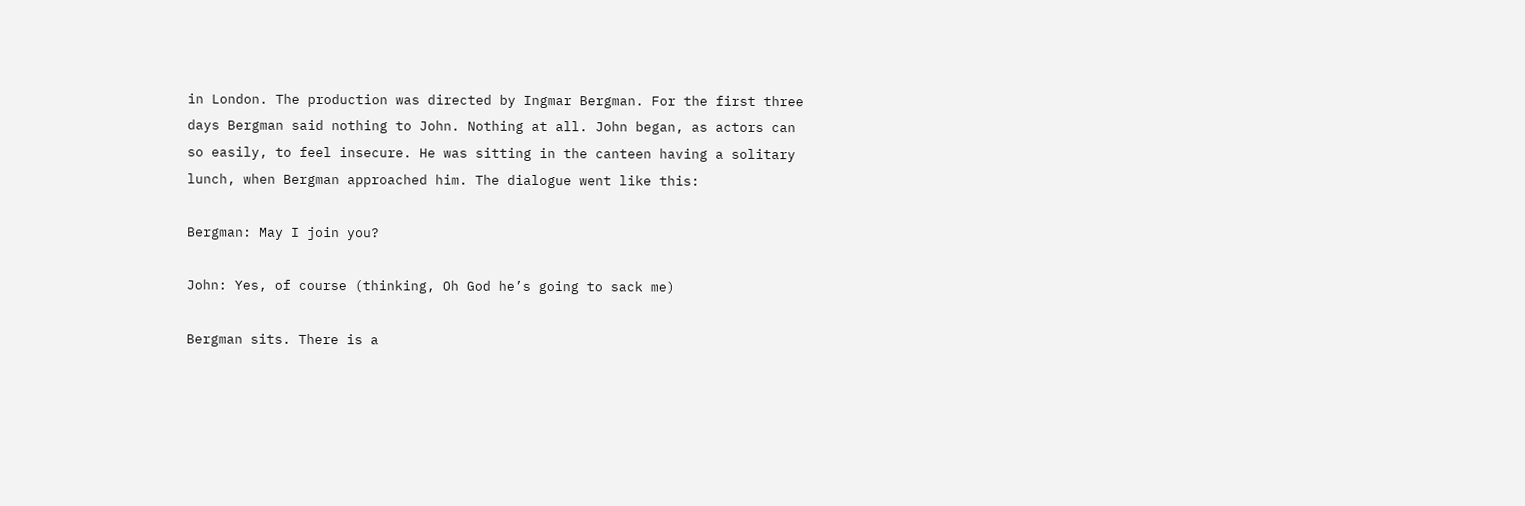in London. The production was directed by Ingmar Bergman. For the first three days Bergman said nothing to John. Nothing at all. John began, as actors can so easily, to feel insecure. He was sitting in the canteen having a solitary lunch, when Bergman approached him. The dialogue went like this:

Bergman: May I join you?

John: Yes, of course (thinking, Oh God he’s going to sack me)

Bergman sits. There is a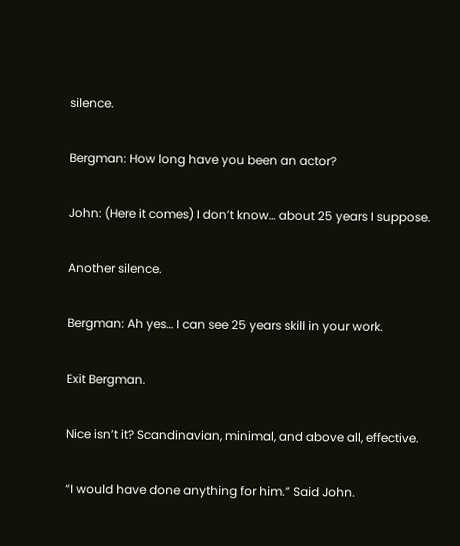silence.

Bergman: How long have you been an actor?

John: (Here it comes) I don’t know… about 25 years I suppose.

Another silence.

Bergman: Ah yes… I can see 25 years skill in your work.

Exit Bergman.

Nice isn’t it? Scandinavian, minimal, and above all, effective.

“I would have done anything for him.” Said John.